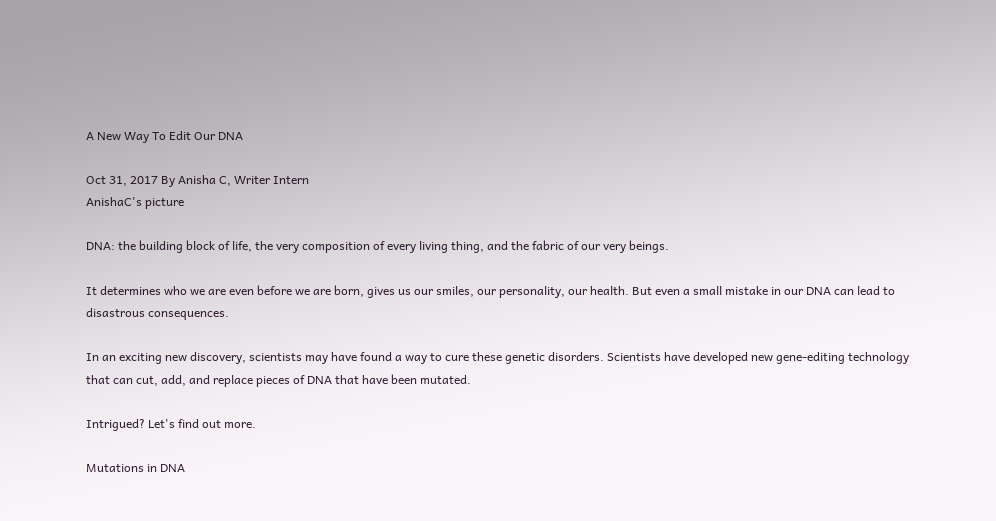A New Way To Edit Our DNA

Oct 31, 2017 By Anisha C, Writer Intern
AnishaC's picture

DNA: the building block of life, the very composition of every living thing, and the fabric of our very beings.

It determines who we are even before we are born, gives us our smiles, our personality, our health. But even a small mistake in our DNA can lead to disastrous consequences.

In an exciting new discovery, scientists may have found a way to cure these genetic disorders. Scientists have developed new gene-editing technology that can cut, add, and replace pieces of DNA that have been mutated.

Intrigued? Let's find out more.

Mutations in DNA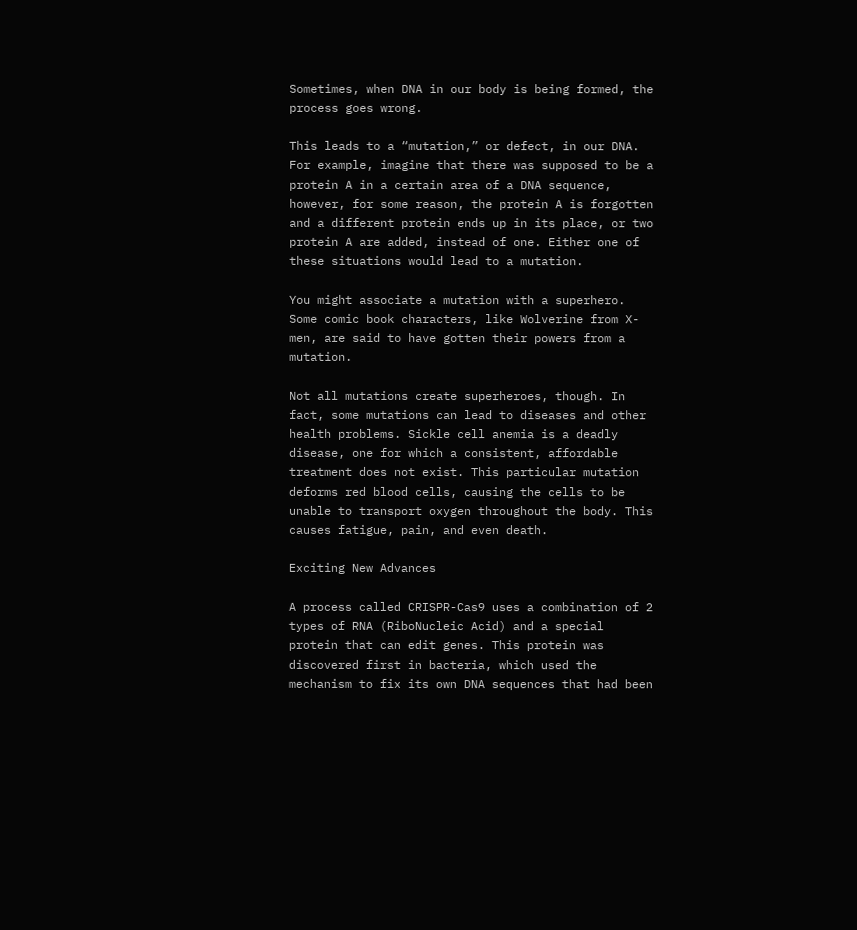Sometimes, when DNA in our body is being formed, the process goes wrong.

This leads to a “mutation,” or defect, in our DNA. For example, imagine that there was supposed to be a protein A in a certain area of a DNA sequence, however, for some reason, the protein A is forgotten and a different protein ends up in its place, or two protein A are added, instead of one. Either one of these situations would lead to a mutation.

You might associate a mutation with a superhero. Some comic book characters, like Wolverine from X-men, are said to have gotten their powers from a mutation.

Not all mutations create superheroes, though. In fact, some mutations can lead to diseases and other health problems. Sickle cell anemia is a deadly disease, one for which a consistent, affordable treatment does not exist. This particular mutation deforms red blood cells, causing the cells to be unable to transport oxygen throughout the body. This causes fatigue, pain, and even death.

Exciting New Advances

A process called CRISPR-Cas9 uses a combination of 2 types of RNA (RiboNucleic Acid) and a special protein that can edit genes. This protein was discovered first in bacteria, which used the mechanism to fix its own DNA sequences that had been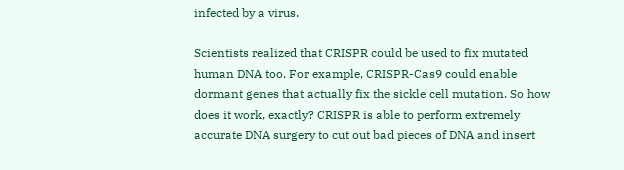infected by a virus.

Scientists realized that CRISPR could be used to fix mutated human DNA too. For example, CRISPR-Cas9 could enable dormant genes that actually fix the sickle cell mutation. So how does it work, exactly? CRISPR is able to perform extremely accurate DNA surgery to cut out bad pieces of DNA and insert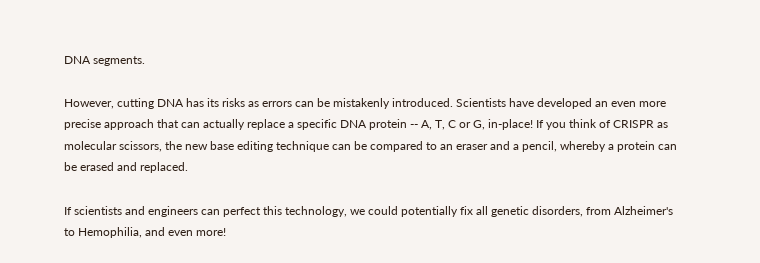DNA segments.

However, cutting DNA has its risks as errors can be mistakenly introduced. Scientists have developed an even more precise approach that can actually replace a specific DNA protein -- A, T, C or G, in-place! If you think of CRISPR as molecular scissors, the new base editing technique can be compared to an eraser and a pencil, whereby a protein can be erased and replaced.

If scientists and engineers can perfect this technology, we could potentially fix all genetic disorders, from Alzheimer's to Hemophilia, and even more!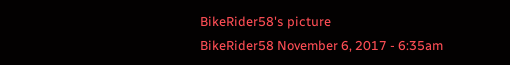BikeRider58's picture
BikeRider58 November 6, 2017 - 6:35am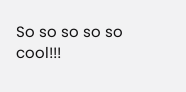So so so so so  cool!!!